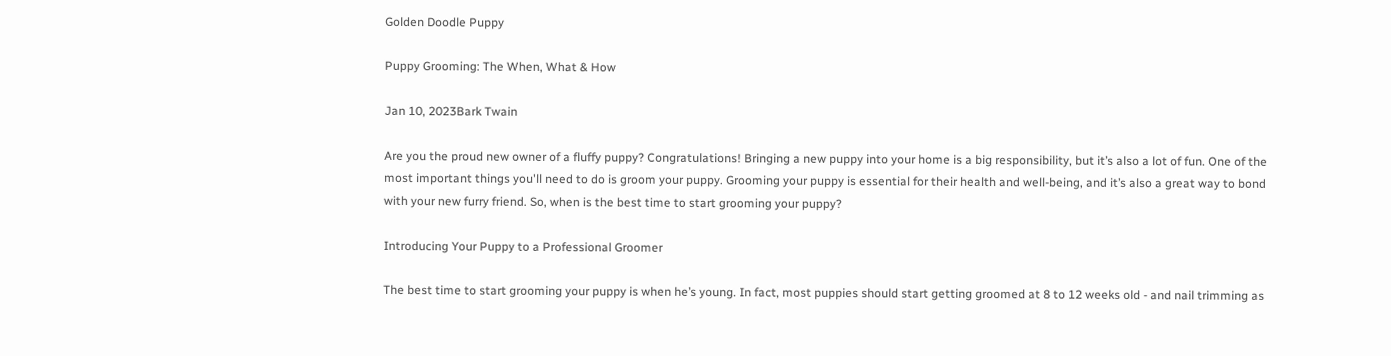Golden Doodle Puppy

Puppy Grooming: The When, What & How

Jan 10, 2023Bark Twain

Are you the proud new owner of a fluffy puppy? Congratulations! Bringing a new puppy into your home is a big responsibility, but it’s also a lot of fun. One of the most important things you'll need to do is groom your puppy. Grooming your puppy is essential for their health and well-being, and it’s also a great way to bond with your new furry friend. So, when is the best time to start grooming your puppy?

Introducing Your Puppy to a Professional Groomer

The best time to start grooming your puppy is when he’s young. In fact, most puppies should start getting groomed at 8 to 12 weeks old - and nail trimming as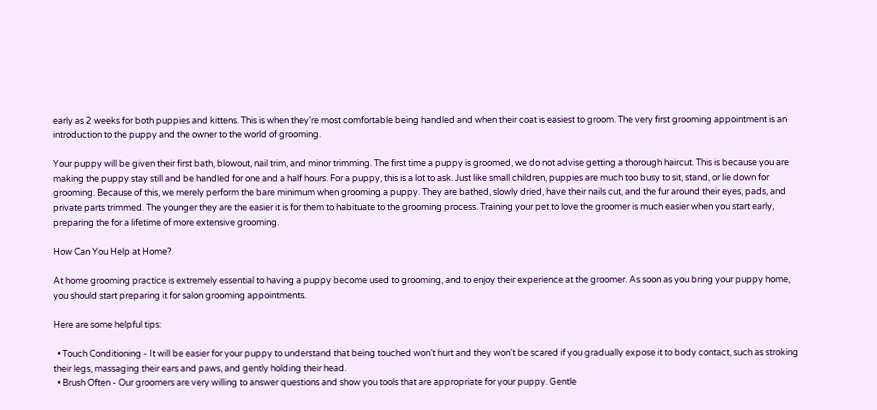early as 2 weeks for both puppies and kittens. This is when they’re most comfortable being handled and when their coat is easiest to groom. The very first grooming appointment is an introduction to the puppy and the owner to the world of grooming.

Your puppy will be given their first bath, blowout, nail trim, and minor trimming. The first time a puppy is groomed, we do not advise getting a thorough haircut. This is because you are making the puppy stay still and be handled for one and a half hours. For a puppy, this is a lot to ask. Just like small children, puppies are much too busy to sit, stand, or lie down for grooming. Because of this, we merely perform the bare minimum when grooming a puppy. They are bathed, slowly dried, have their nails cut, and the fur around their eyes, pads, and private parts trimmed. The younger they are the easier it is for them to habituate to the grooming process. Training your pet to love the groomer is much easier when you start early, preparing the for a lifetime of more extensive grooming.

How Can You Help at Home?

At home grooming practice is extremely essential to having a puppy become used to grooming, and to enjoy their experience at the groomer. As soon as you bring your puppy home, you should start preparing it for salon grooming appointments.

Here are some helpful tips:

  • Touch Conditioning - It will be easier for your puppy to understand that being touched won’t hurt and they won't be scared if you gradually expose it to body contact, such as stroking their legs, massaging their ears and paws, and gently holding their head.
  • Brush Often - Our groomers are very willing to answer questions and show you tools that are appropriate for your puppy. Gentle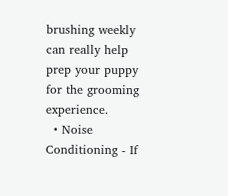brushing weekly can really help prep your puppy for the grooming experience.
  • Noise Conditioning - If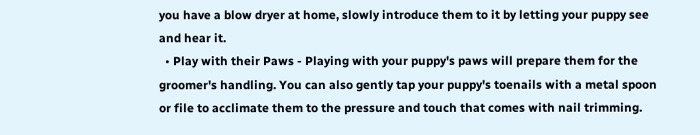you have a blow dryer at home, slowly introduce them to it by letting your puppy see and hear it.
  • Play with their Paws - Playing with your puppy's paws will prepare them for the groomer's handling. You can also gently tap your puppy's toenails with a metal spoon or file to acclimate them to the pressure and touch that comes with nail trimming.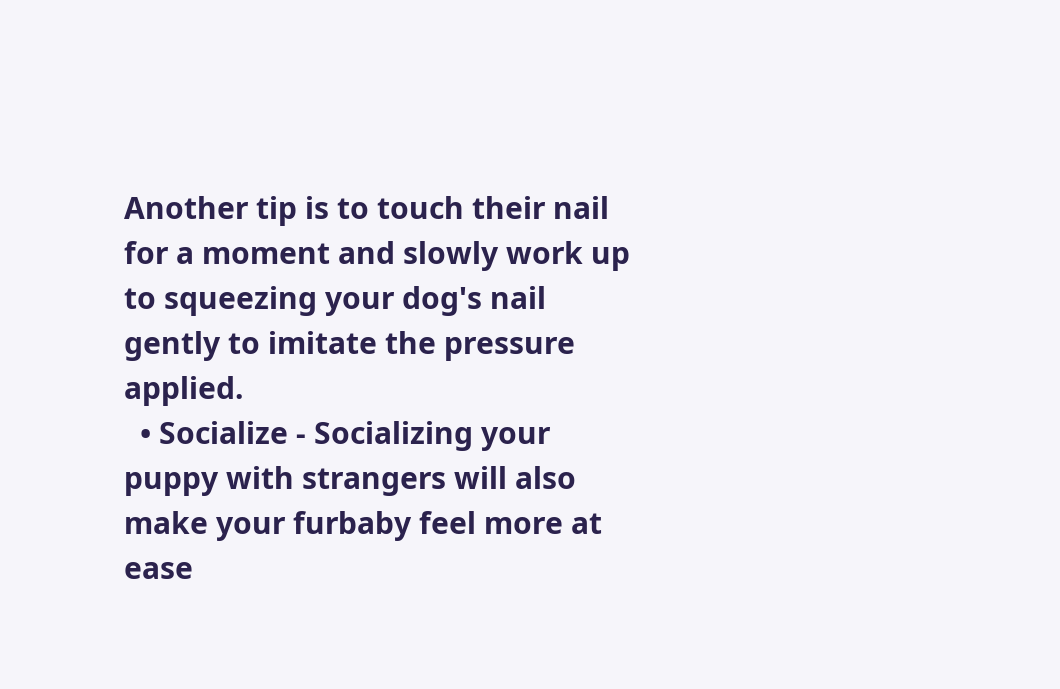Another tip is to touch their nail for a moment and slowly work up to squeezing your dog's nail gently to imitate the pressure applied.
  • Socialize - Socializing your puppy with strangers will also make your furbaby feel more at ease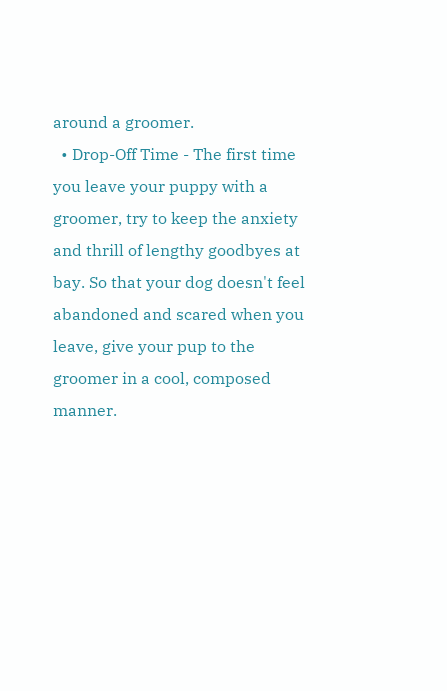around a groomer.
  • Drop-Off Time - The first time you leave your puppy with a groomer, try to keep the anxiety and thrill of lengthy goodbyes at bay. So that your dog doesn't feel abandoned and scared when you leave, give your pup to the groomer in a cool, composed manner.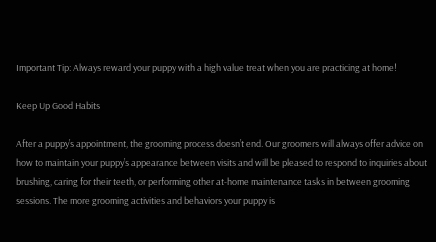Important Tip: Always reward your puppy with a high value treat when you are practicing at home!

Keep Up Good Habits

After a puppy’s appointment, the grooming process doesn’t end. Our groomers will always offer advice on how to maintain your puppy’s appearance between visits and will be pleased to respond to inquiries about brushing, caring for their teeth, or performing other at-home maintenance tasks in between grooming sessions. The more grooming activities and behaviors your puppy is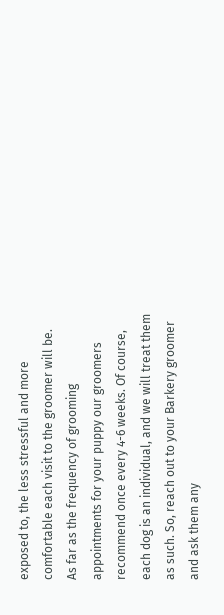exposed to, the less stressful and more comfortable each visit to the groomer will be. As far as the frequency of grooming appointments for your puppy our groomers recommend once every 4-6 weeks. Of course, each dog is an individual, and we will treat them as such. So, reach out to your Barkery groomer and ask them any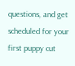questions, and get scheduled for your first puppy cut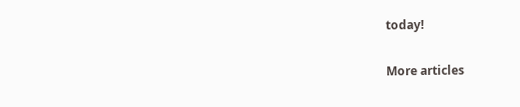today!

More articles